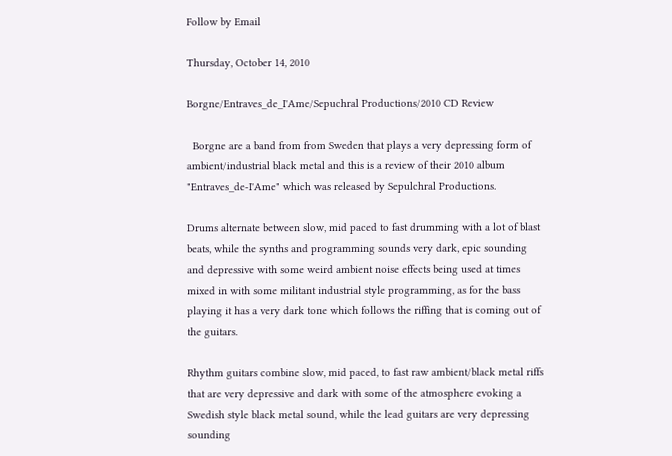Follow by Email

Thursday, October 14, 2010

Borgne/Entraves_de_I'Ame/Sepuchral Productions/2010 CD Review

  Borgne are a band from from Sweden that plays a very depressing form of ambient/industrial black metal and this is a review of their 2010 album "Entraves_de-I'Ame" which was released by Sepulchral Productions.

Drums alternate between slow, mid paced to fast drumming with a lot of blast beats, while the synths and programming sounds very dark, epic sounding and depressive with some weird ambient noise effects being used at times mixed in with some militant industrial style programming, as for the bass playing it has a very dark tone which follows the riffing that is coming out of the guitars.

Rhythm guitars combine slow, mid paced, to fast raw ambient/black metal riffs that are very depressive and dark with some of the atmosphere evoking a Swedish style black metal sound, while the lead guitars are very depressing sounding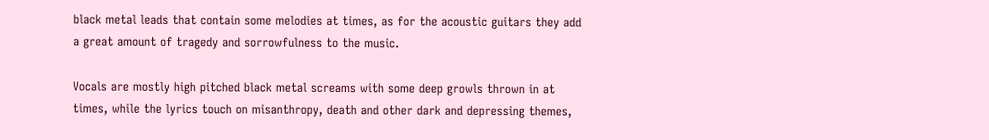black metal leads that contain some melodies at times, as for the acoustic guitars they add a great amount of tragedy and sorrowfulness to the music.

Vocals are mostly high pitched black metal screams with some deep growls thrown in at times, while the lyrics touch on misanthropy, death and other dark and depressing themes,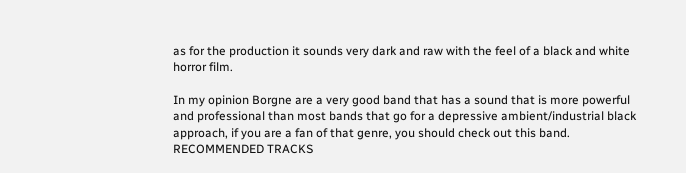as for the production it sounds very dark and raw with the feel of a black and white horror film.

In my opinion Borgne are a very good band that has a sound that is more powerful and professional than most bands that go for a depressive ambient/industrial black approach, if you are a fan of that genre, you should check out this band. RECOMMENDED TRACKS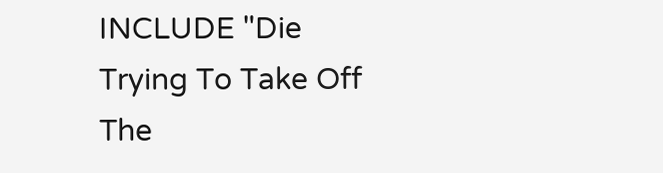INCLUDE "Die Trying To Take Off The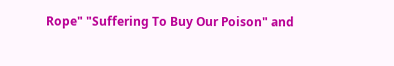Rope" "Suffering To Buy Our Poison" and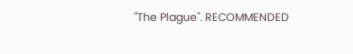"The Plague". RECOMMENDED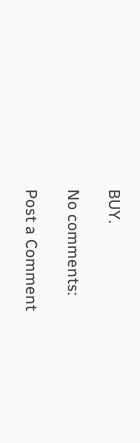BUY.

No comments:

Post a Comment